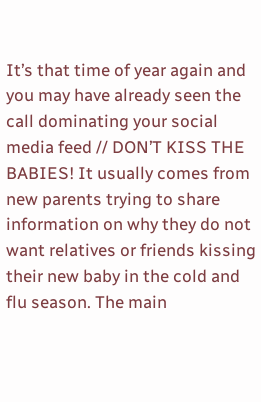It’s that time of year again and you may have already seen the call dominating your social media feed // DON’T KISS THE BABIES! It usually comes from new parents trying to share information on why they do not want relatives or friends kissing their new baby in the cold and flu season. The main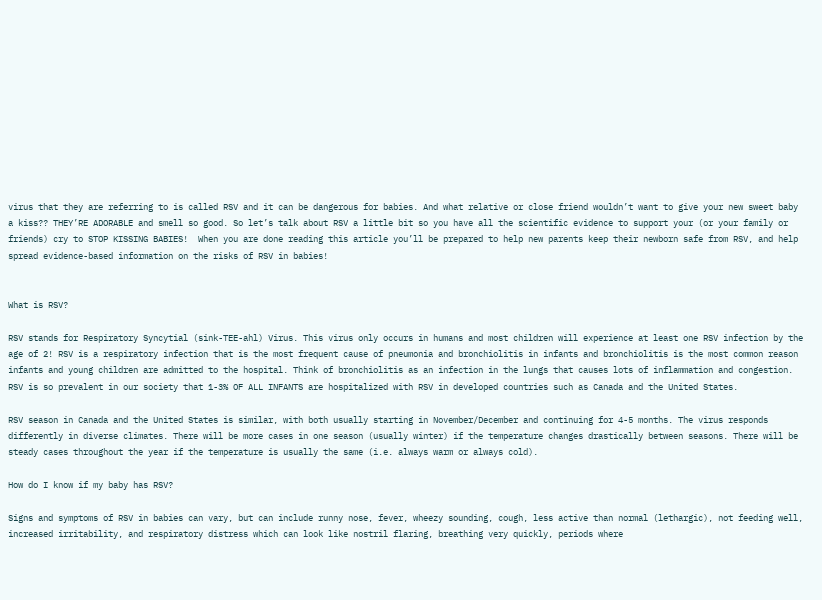virus that they are referring to is called RSV and it can be dangerous for babies. And what relative or close friend wouldn’t want to give your new sweet baby a kiss?? THEY’RE ADORABLE and smell so good. So let’s talk about RSV a little bit so you have all the scientific evidence to support your (or your family or friends) cry to STOP KISSING BABIES!  When you are done reading this article you’ll be prepared to help new parents keep their newborn safe from RSV, and help spread evidence-based information on the risks of RSV in babies!


What is RSV?

RSV stands for Respiratory Syncytial (sink-TEE-ahl) Virus. This virus only occurs in humans and most children will experience at least one RSV infection by the age of 2! RSV is a respiratory infection that is the most frequent cause of pneumonia and bronchiolitis in infants and bronchiolitis is the most common reason infants and young children are admitted to the hospital. Think of bronchiolitis as an infection in the lungs that causes lots of inflammation and congestion. RSV is so prevalent in our society that 1-3% OF ALL INFANTS are hospitalized with RSV in developed countries such as Canada and the United States.

RSV season in Canada and the United States is similar, with both usually starting in November/December and continuing for 4-5 months. The virus responds differently in diverse climates. There will be more cases in one season (usually winter) if the temperature changes drastically between seasons. There will be steady cases throughout the year if the temperature is usually the same (i.e. always warm or always cold).

How do I know if my baby has RSV?

Signs and symptoms of RSV in babies can vary, but can include runny nose, fever, wheezy sounding, cough, less active than normal (lethargic), not feeding well, increased irritability, and respiratory distress which can look like nostril flaring, breathing very quickly, periods where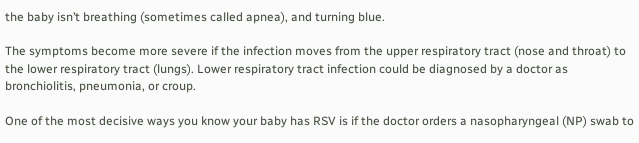the baby isn’t breathing (sometimes called apnea), and turning blue.

The symptoms become more severe if the infection moves from the upper respiratory tract (nose and throat) to the lower respiratory tract (lungs). Lower respiratory tract infection could be diagnosed by a doctor as bronchiolitis, pneumonia, or croup.

One of the most decisive ways you know your baby has RSV is if the doctor orders a nasopharyngeal (NP) swab to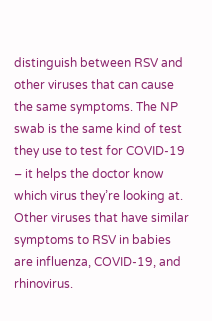distinguish between RSV and other viruses that can cause the same symptoms. The NP swab is the same kind of test they use to test for COVID-19 – it helps the doctor know which virus they’re looking at. Other viruses that have similar symptoms to RSV in babies are influenza, COVID-19, and rhinovirus.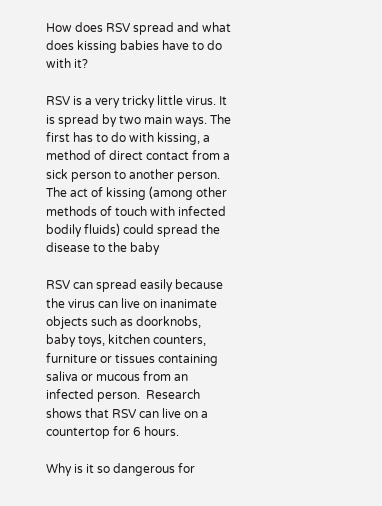How does RSV spread and what does kissing babies have to do with it?

RSV is a very tricky little virus. It is spread by two main ways. The first has to do with kissing, a method of direct contact from a sick person to another person. The act of kissing (among other methods of touch with infected bodily fluids) could spread the disease to the baby

RSV can spread easily because the virus can live on inanimate objects such as doorknobs, baby toys, kitchen counters, furniture or tissues containing saliva or mucous from an infected person.  Research shows that RSV can live on a countertop for 6 hours.

Why is it so dangerous for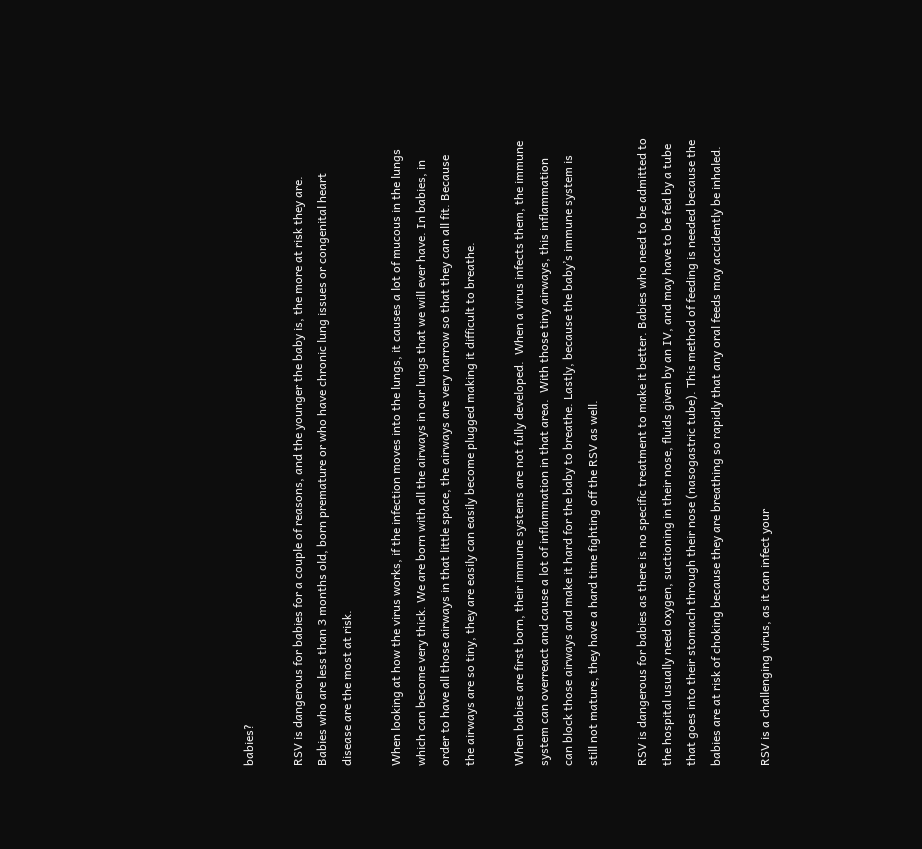babies?

RSV is dangerous for babies for a couple of reasons, and the younger the baby is, the more at risk they are. Babies who are less than 3 months old, born premature or who have chronic lung issues or congenital heart disease are the most at risk.

When looking at how the virus works, if the infection moves into the lungs, it causes a lot of mucous in the lungs which can become very thick. We are born with all the airways in our lungs that we will ever have. In babies, in order to have all those airways in that little space, the airways are very narrow so that they can all fit. Because the airways are so tiny, they are easily can easily become plugged making it difficult to breathe.

When babies are first born, their immune systems are not fully developed.  When a virus infects them, the immune system can overreact and cause a lot of inflammation in that area.  With those tiny airways, this inflammation can block those airways and make it hard for the baby to breathe. Lastly, because the baby’s immune system is still not mature, they have a hard time fighting off the RSV as well.

RSV is dangerous for babies as there is no specific treatment to make it better. Babies who need to be admitted to the hospital usually need oxygen, suctioning in their nose, fluids given by an IV, and may have to be fed by a tube that goes into their stomach through their nose (nasogastric tube). This method of feeding is needed because the babies are at risk of choking because they are breathing so rapidly that any oral feeds may accidently be inhaled.

RSV is a challenging virus, as it can infect your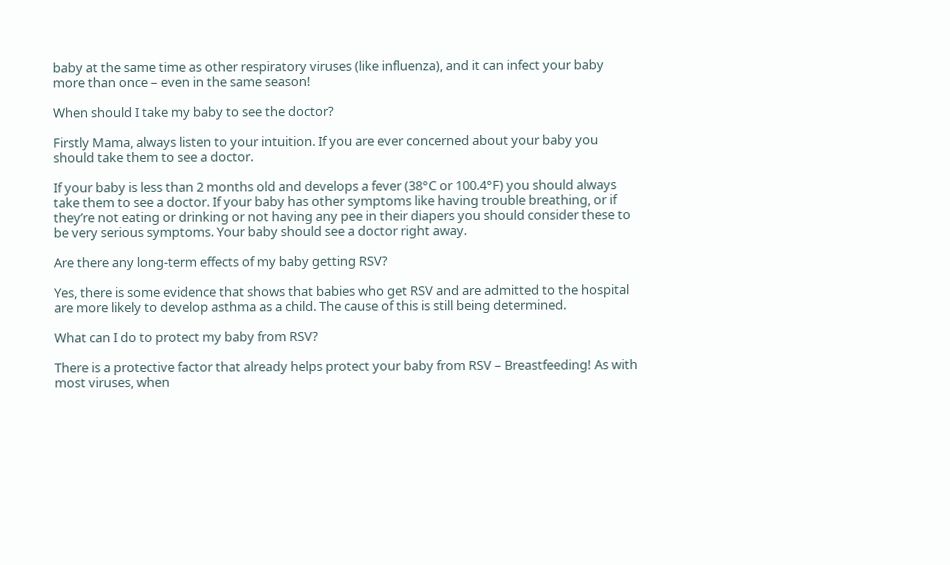baby at the same time as other respiratory viruses (like influenza), and it can infect your baby more than once – even in the same season!

When should I take my baby to see the doctor?

Firstly Mama, always listen to your intuition. If you are ever concerned about your baby you should take them to see a doctor.

If your baby is less than 2 months old and develops a fever (38°C or 100.4°F) you should always take them to see a doctor. If your baby has other symptoms like having trouble breathing, or if they’re not eating or drinking or not having any pee in their diapers you should consider these to be very serious symptoms. Your baby should see a doctor right away.

Are there any long-term effects of my baby getting RSV?

Yes, there is some evidence that shows that babies who get RSV and are admitted to the hospital are more likely to develop asthma as a child. The cause of this is still being determined.

What can I do to protect my baby from RSV?

There is a protective factor that already helps protect your baby from RSV – Breastfeeding! As with most viruses, when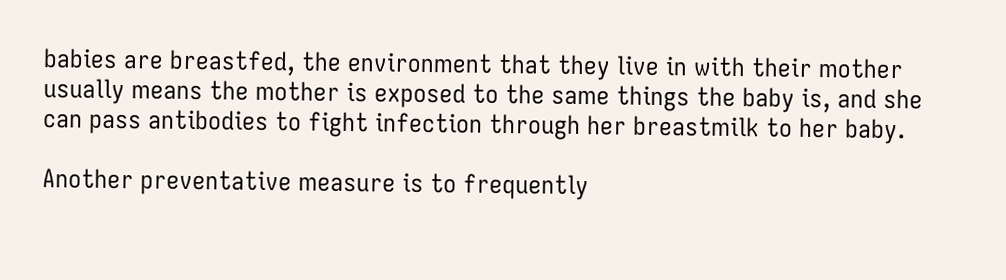babies are breastfed, the environment that they live in with their mother usually means the mother is exposed to the same things the baby is, and she can pass antibodies to fight infection through her breastmilk to her baby.

Another preventative measure is to frequently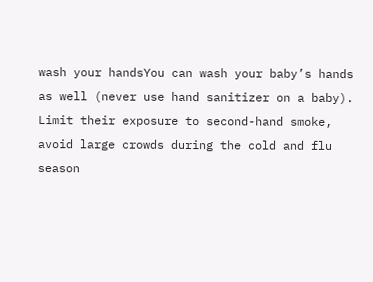wash your handsYou can wash your baby’s hands as well (never use hand sanitizer on a baby).  Limit their exposure to second-hand smoke, avoid large crowds during the cold and flu season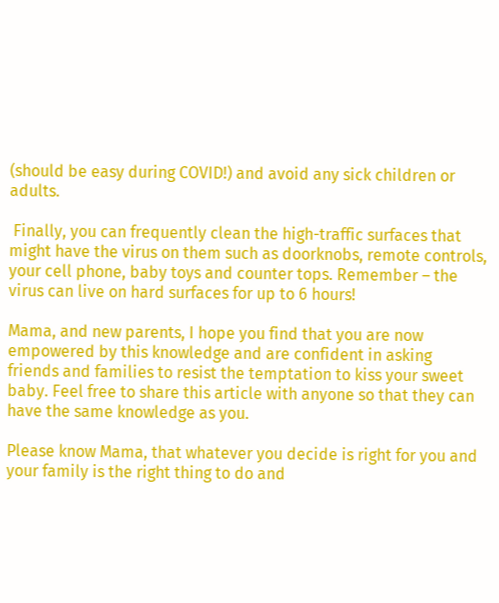(should be easy during COVID!) and avoid any sick children or adults.

 Finally, you can frequently clean the high-traffic surfaces that might have the virus on them such as doorknobs, remote controls, your cell phone, baby toys and counter tops. Remember – the virus can live on hard surfaces for up to 6 hours!

Mama, and new parents, I hope you find that you are now empowered by this knowledge and are confident in asking friends and families to resist the temptation to kiss your sweet baby. Feel free to share this article with anyone so that they can have the same knowledge as you.

Please know Mama, that whatever you decide is right for you and your family is the right thing to do and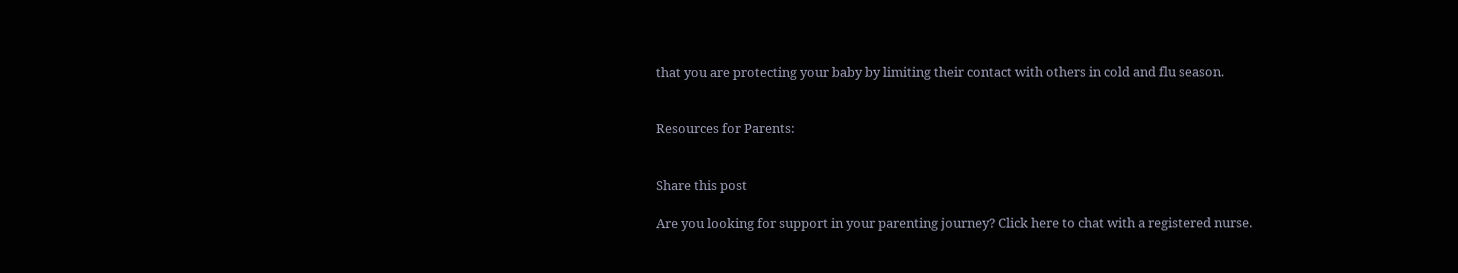that you are protecting your baby by limiting their contact with others in cold and flu season.


Resources for Parents:


Share this post

Are you looking for support in your parenting journey? Click here to chat with a registered nurse.